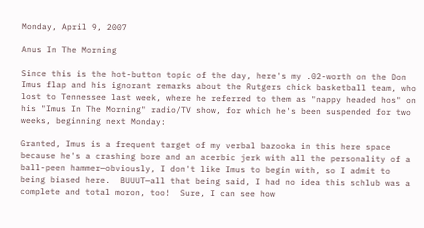Monday, April 9, 2007

Anus In The Morning

Since this is the hot-button topic of the day, here's my .02-worth on the Don Imus flap and his ignorant remarks about the Rutgers chick basketball team, who lost to Tennessee last week, where he referred to them as "nappy headed hos" on his "Imus In The Morning" radio/TV show, for which he's been suspended for two weeks, beginning next Monday:

Granted, Imus is a frequent target of my verbal bazooka in this here space because he's a crashing bore and an acerbic jerk with all the personality of a ball-peen hammer—obviously, I don't like Imus to begin with, so I admit to being biased here.  BUUUT—all that being said, I had no idea this schlub was a complete and total moron, too!  Sure, I can see how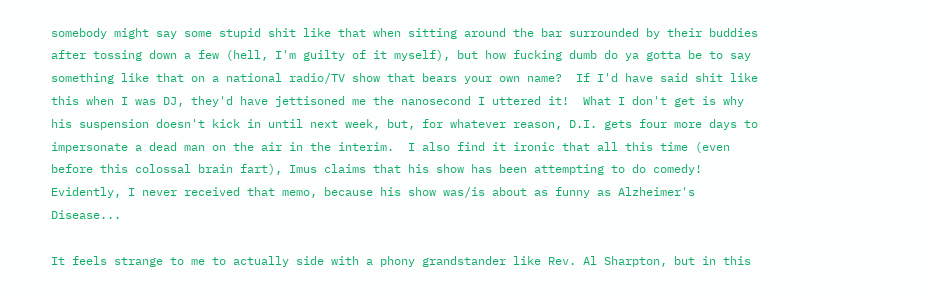somebody might say some stupid shit like that when sitting around the bar surrounded by their buddies after tossing down a few (hell, I'm guilty of it myself), but how fucking dumb do ya gotta be to say something like that on a national radio/TV show that bears your own name?  If I'd have said shit like this when I was DJ, they'd have jettisoned me the nanosecond I uttered it!  What I don't get is why his suspension doesn't kick in until next week, but, for whatever reason, D.I. gets four more days to impersonate a dead man on the air in the interim.  I also find it ironic that all this time (even before this colossal brain fart), Imus claims that his show has been attempting to do comedy!  Evidently, I never received that memo, because his show was/is about as funny as Alzheimer's Disease...

It feels strange to me to actually side with a phony grandstander like Rev. Al Sharpton, but in this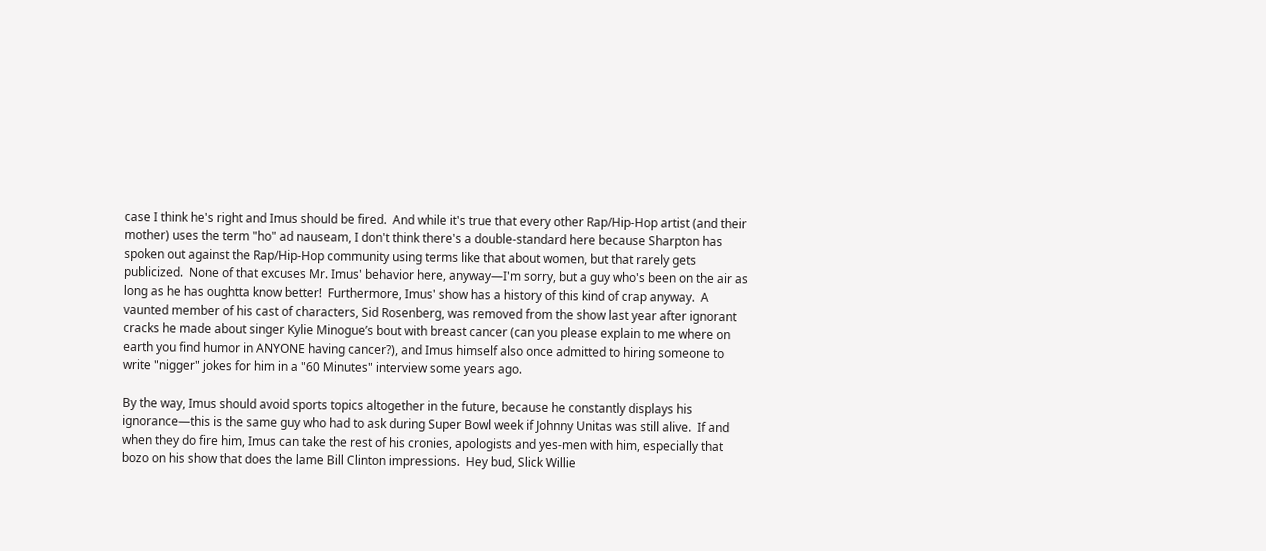case I think he's right and Imus should be fired.  And while it's true that every other Rap/Hip-Hop artist (and their mother) uses the term "ho" ad nauseam, I don't think there's a double-standard here because Sharpton has spoken out against the Rap/Hip-Hop community using terms like that about women, but that rarely gets publicized.  None of that excuses Mr. Imus' behavior here, anyway—I'm sorry, but a guy who's been on the air as long as he has oughtta know better!  Furthermore, Imus' show has a history of this kind of crap anyway.  A vaunted member of his cast of characters, Sid Rosenberg, was removed from the show last year after ignorant cracks he made about singer Kylie Minogue’s bout with breast cancer (can you please explain to me where on earth you find humor in ANYONE having cancer?), and Imus himself also once admitted to hiring someone to write "nigger" jokes for him in a "60 Minutes" interview some years ago.

By the way, Imus should avoid sports topics altogether in the future, because he constantly displays his ignorance—this is the same guy who had to ask during Super Bowl week if Johnny Unitas was still alive.  If and when they do fire him, Imus can take the rest of his cronies, apologists and yes-men with him, especially that bozo on his show that does the lame Bill Clinton impressions.  Hey bud, Slick Willie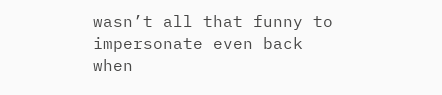wasn’t all that funny to impersonate even back when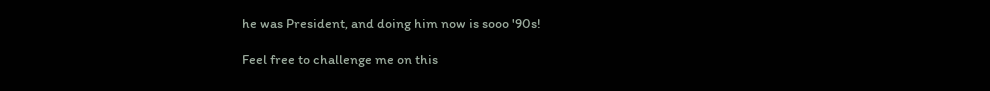he was President, and doing him now is sooo '90s!

Feel free to challenge me on this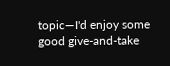topic—I'd enjoy some good give-and-take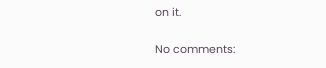on it.

No comments: